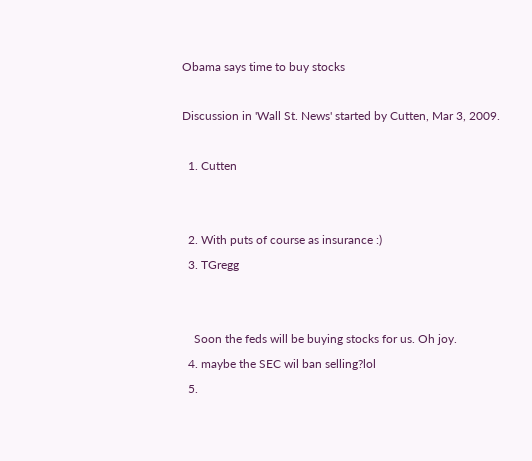Obama says time to buy stocks

Discussion in 'Wall St. News' started by Cutten, Mar 3, 2009.

  1. Cutten


  2. With puts of course as insurance :)
  3. TGregg


    Soon the feds will be buying stocks for us. Oh joy.
  4. maybe the SEC wil ban selling?lol
  5.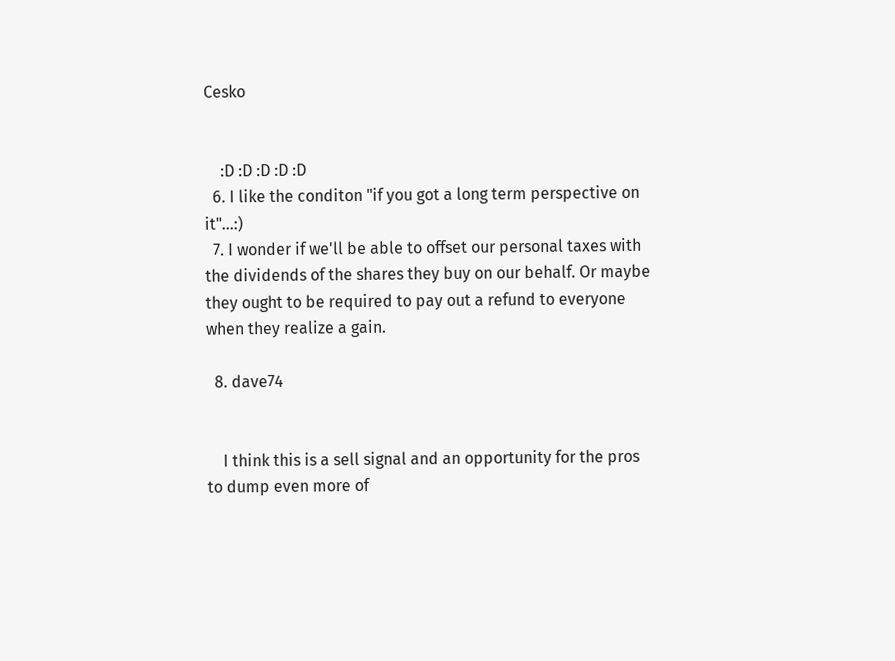Cesko


    :D :D :D :D :D
  6. I like the conditon "if you got a long term perspective on it"...:)
  7. I wonder if we'll be able to offset our personal taxes with the dividends of the shares they buy on our behalf. Or maybe they ought to be required to pay out a refund to everyone when they realize a gain.

  8. dave74


    I think this is a sell signal and an opportunity for the pros to dump even more of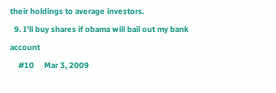their holdings to average investors.
  9. I'll buy shares if obama will bail out my bank account
    #10     Mar 3, 2009